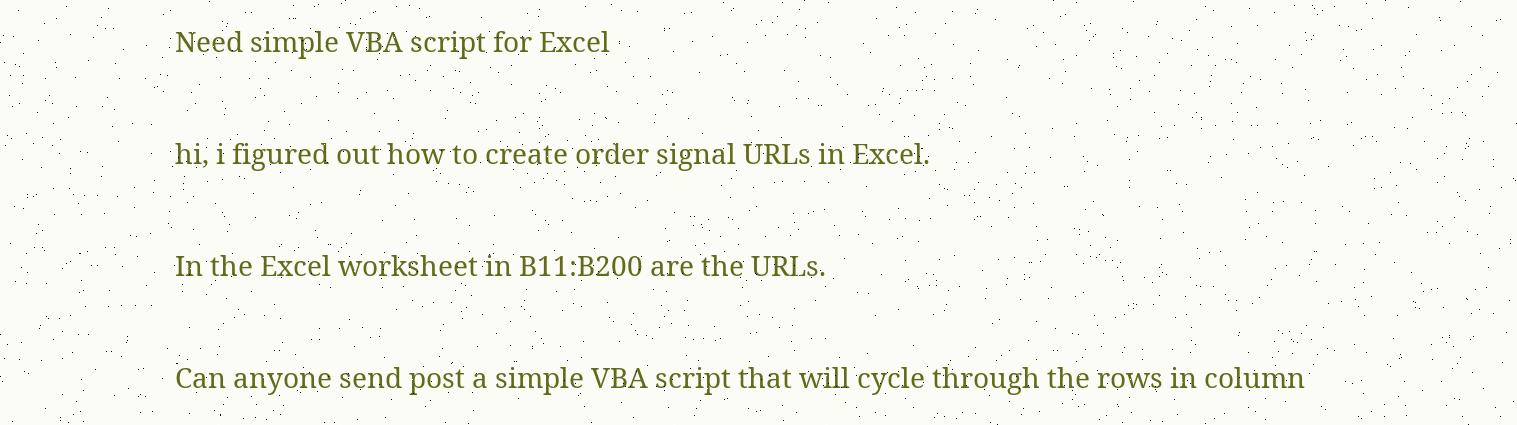Need simple VBA script for Excel

hi, i figured out how to create order signal URLs in Excel.

In the Excel worksheet in B11:B200 are the URLs.

Can anyone send post a simple VBA script that will cycle through the rows in column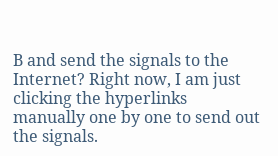B and send the signals to the Internet? Right now, I am just clicking the hyperlinks manually one by one to send out the signals.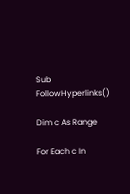Sub FollowHyperlinks()

Dim c As Range

For Each c In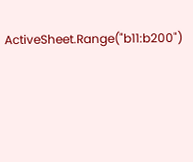ActiveSheet.Range("b11:b200")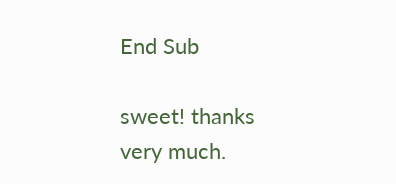End Sub

sweet! thanks very much.